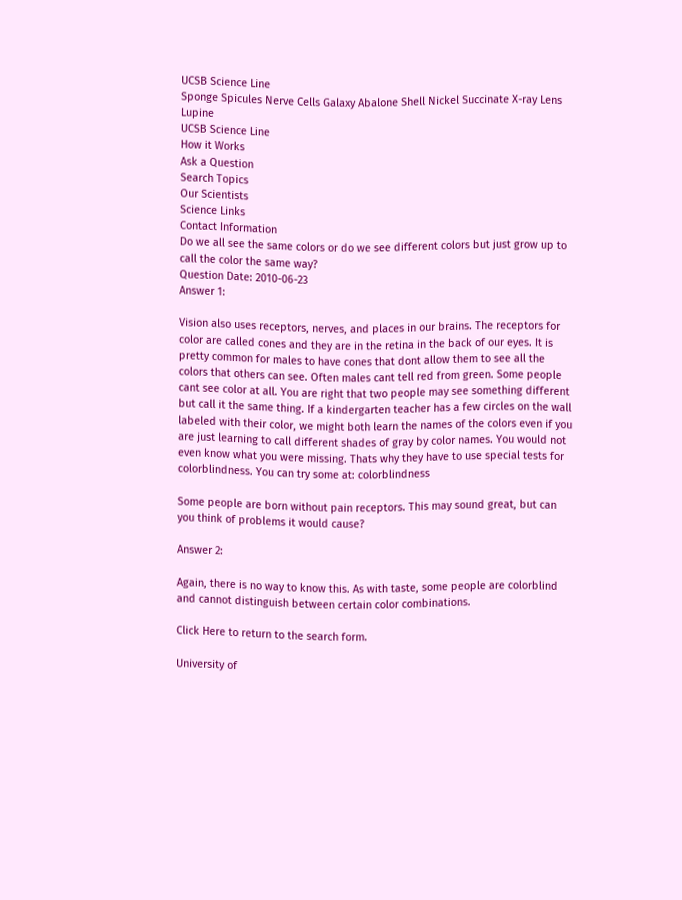UCSB Science Line
Sponge Spicules Nerve Cells Galaxy Abalone Shell Nickel Succinate X-ray Lens Lupine
UCSB Science Line
How it Works
Ask a Question
Search Topics
Our Scientists
Science Links
Contact Information
Do we all see the same colors or do we see different colors but just grow up to call the color the same way?
Question Date: 2010-06-23
Answer 1:

Vision also uses receptors, nerves, and places in our brains. The receptors for color are called cones and they are in the retina in the back of our eyes. It is pretty common for males to have cones that dont allow them to see all the colors that others can see. Often males cant tell red from green. Some people cant see color at all. You are right that two people may see something different but call it the same thing. If a kindergarten teacher has a few circles on the wall labeled with their color, we might both learn the names of the colors even if you are just learning to call different shades of gray by color names. You would not even know what you were missing. Thats why they have to use special tests for colorblindness. You can try some at: colorblindness

Some people are born without pain receptors. This may sound great, but can you think of problems it would cause?

Answer 2:

Again, there is no way to know this. As with taste, some people are colorblind and cannot distinguish between certain color combinations.

Click Here to return to the search form.

University of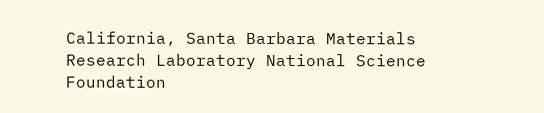California, Santa Barbara Materials Research Laboratory National Science Foundation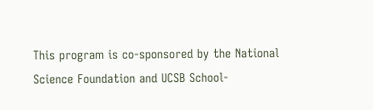This program is co-sponsored by the National Science Foundation and UCSB School-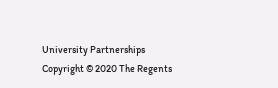University Partnerships
Copyright © 2020 The Regents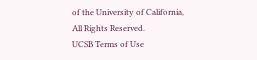of the University of California,
All Rights Reserved.
UCSB Terms of Use